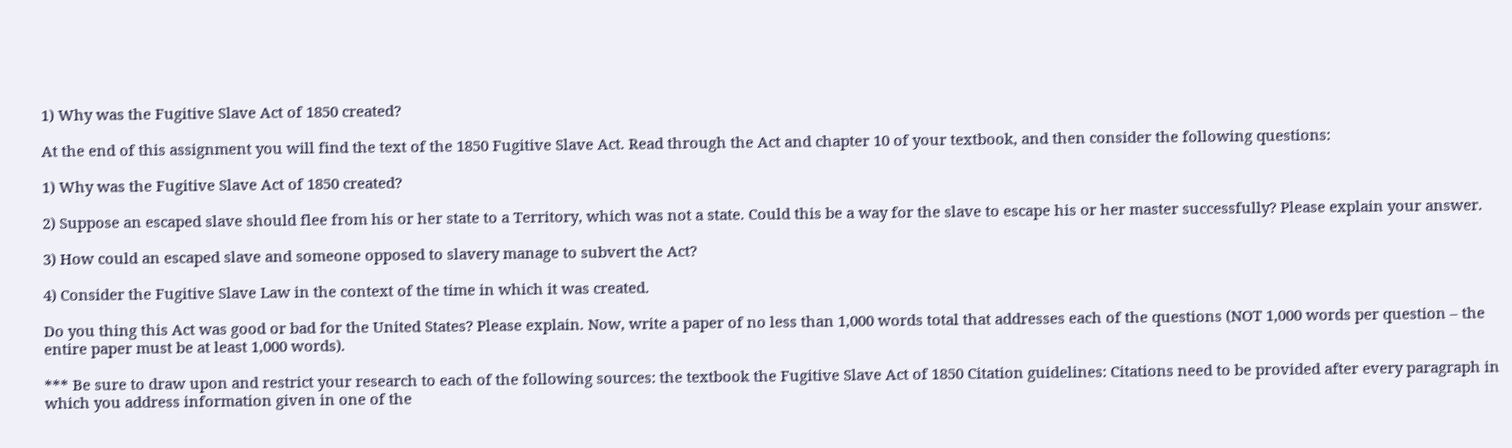1) Why was the Fugitive Slave Act of 1850 created?

At the end of this assignment you will find the text of the 1850 Fugitive Slave Act. Read through the Act and chapter 10 of your textbook, and then consider the following questions:

1) Why was the Fugitive Slave Act of 1850 created?

2) Suppose an escaped slave should flee from his or her state to a Territory, which was not a state. Could this be a way for the slave to escape his or her master successfully? Please explain your answer.

3) How could an escaped slave and someone opposed to slavery manage to subvert the Act?

4) Consider the Fugitive Slave Law in the context of the time in which it was created.

Do you thing this Act was good or bad for the United States? Please explain. Now, write a paper of no less than 1,000 words total that addresses each of the questions (NOT 1,000 words per question – the entire paper must be at least 1,000 words).

*** Be sure to draw upon and restrict your research to each of the following sources: the textbook the Fugitive Slave Act of 1850 Citation guidelines: Citations need to be provided after every paragraph in which you address information given in one of the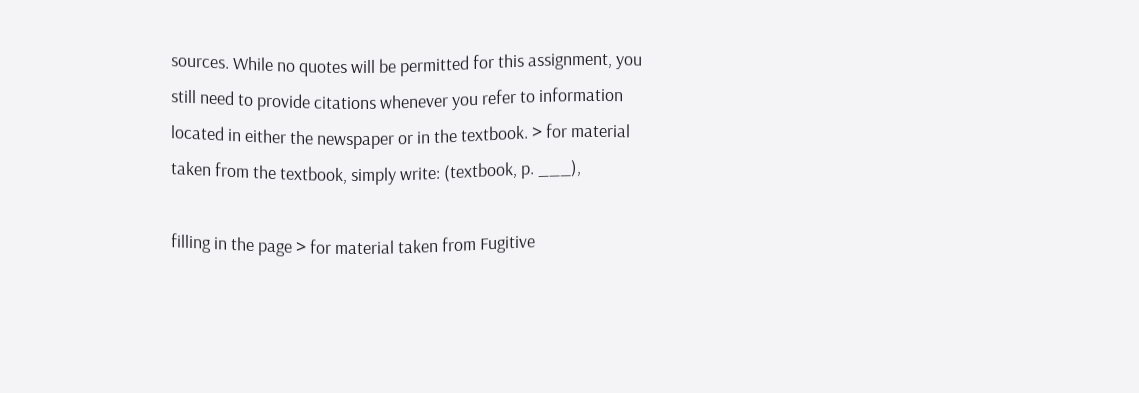sources. While no quotes will be permitted for this assignment, you still need to provide citations whenever you refer to information located in either the newspaper or in the textbook. > for material taken from the textbook, simply write: (textbook, p. ___),

filling in the page > for material taken from Fugitive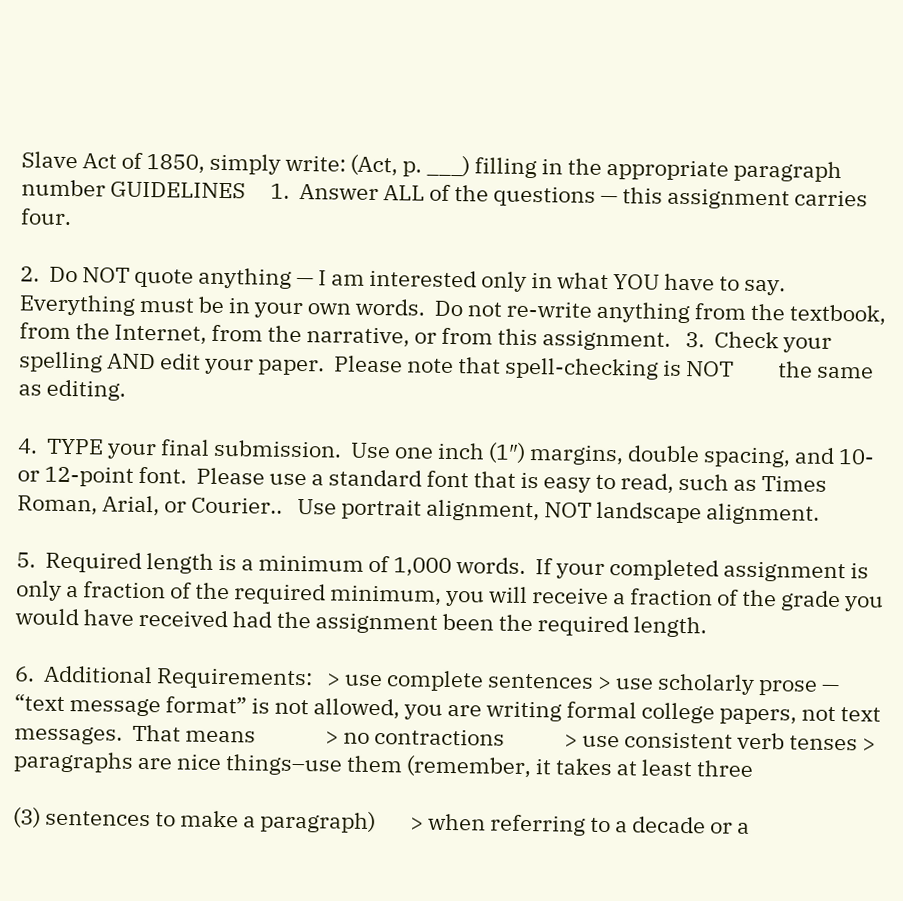Slave Act of 1850, simply write: (Act, p. ___) filling in the appropriate paragraph number GUIDELINES     1.  Answer ALL of the questions — this assignment carries four.

2.  Do NOT quote anything — I am interested only in what YOU have to say.  Everything must be in your own words.  Do not re-write anything from the textbook, from the Internet, from the narrative, or from this assignment.   3.  Check your spelling AND edit your paper.  Please note that spell-checking is NOT         the same as editing.

4.  TYPE your final submission.  Use one inch (1″) margins, double spacing, and 10- or 12-point font.  Please use a standard font that is easy to read, such as Times Roman, Arial, or Courier..   Use portrait alignment, NOT landscape alignment.

5.  Required length is a minimum of 1,000 words.  If your completed assignment is only a fraction of the required minimum, you will receive a fraction of the grade you would have received had the assignment been the required length.

6.  Additional Requirements:   > use complete sentences > use scholarly prose — “text message format” is not allowed, you are writing formal college papers, not text messages.  That means              > no contractions            > use consistent verb tenses > paragraphs are nice things–use them (remember, it takes at least three

(3) sentences to make a paragraph)       > when referring to a decade or a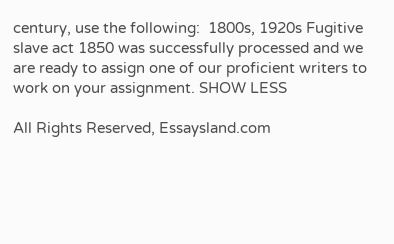century, use the following:  1800s, 1920s Fugitive slave act 1850 was successfully processed and we are ready to assign one of our proficient writers to work on your assignment. SHOW LESS

All Rights Reserved, Essaysland.com